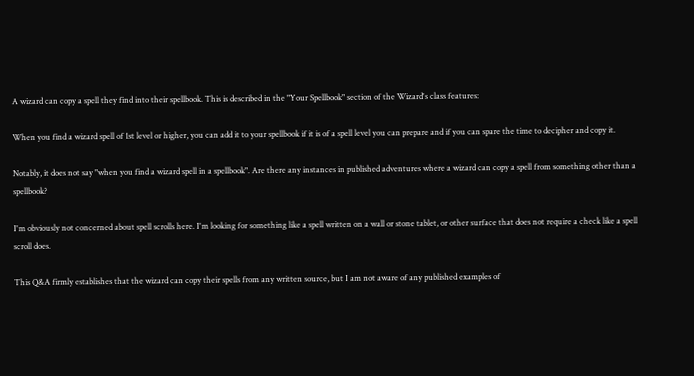A wizard can copy a spell they find into their spellbook. This is described in the "Your Spellbook" section of the Wizard's class features:

When you find a wizard spell of 1st level or higher, you can add it to your spellbook if it is of a spell level you can prepare and if you can spare the time to decipher and copy it.

Notably, it does not say "when you find a wizard spell in a spellbook". Are there any instances in published adventures where a wizard can copy a spell from something other than a spellbook?

I'm obviously not concerned about spell scrolls here. I'm looking for something like a spell written on a wall or stone tablet, or other surface that does not require a check like a spell scroll does.

This Q&A firmly establishes that the wizard can copy their spells from any written source, but I am not aware of any published examples of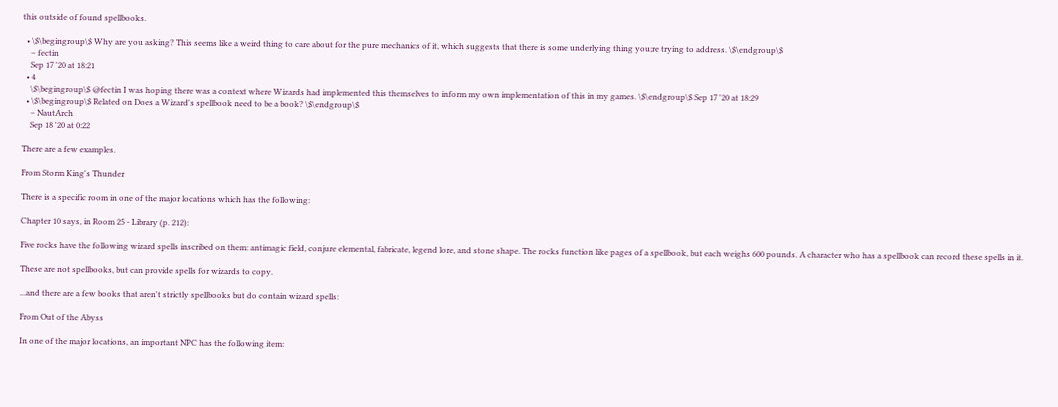this outside of found spellbooks.

  • \$\begingroup\$ Why are you asking? This seems like a weird thing to care about for the pure mechanics of it, which suggests that there is some underlying thing you;re trying to address. \$\endgroup\$
    – fectin
    Sep 17 '20 at 18:21
  • 4
    \$\begingroup\$ @fectin I was hoping there was a context where Wizards had implemented this themselves to inform my own implementation of this in my games. \$\endgroup\$ Sep 17 '20 at 18:29
  • \$\begingroup\$ Related on Does a Wizard's spellbook need to be a book? \$\endgroup\$
    – NautArch
    Sep 18 '20 at 0:22

There are a few examples.

From Storm King's Thunder

There is a specific room in one of the major locations which has the following:

Chapter 10 says, in Room 25 - Library (p. 212):

Five rocks have the following wizard spells inscribed on them: antimagic field, conjure elemental, fabricate, legend lore, and stone shape. The rocks function like pages of a spellbook, but each weighs 600 pounds. A character who has a spellbook can record these spells in it.

These are not spellbooks, but can provide spells for wizards to copy.

...and there are a few books that aren't strictly spellbooks but do contain wizard spells:

From Out of the Abyss

In one of the major locations, an important NPC has the following item: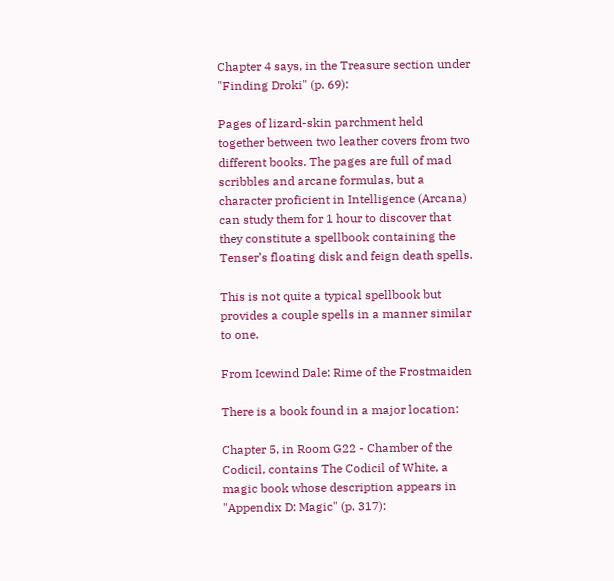Chapter 4 says, in the Treasure section under "Finding Droki" (p. 69):

Pages of lizard-skin parchment held together between two leather covers from two different books. The pages are full of mad scribbles and arcane formulas, but a character proficient in Intelligence (Arcana) can study them for 1 hour to discover that they constitute a spellbook containing the Tenser’s floating disk and feign death spells.

This is not quite a typical spellbook but provides a couple spells in a manner similar to one.

From Icewind Dale: Rime of the Frostmaiden

There is a book found in a major location:

Chapter 5, in Room G22 - Chamber of the Codicil, contains The Codicil of White, a magic book whose description appears in "Appendix D: Magic" (p. 317):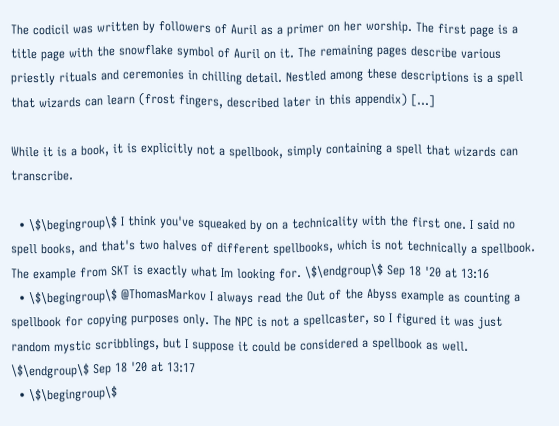The codicil was written by followers of Auril as a primer on her worship. The first page is a title page with the snowflake symbol of Auril on it. The remaining pages describe various priestly rituals and ceremonies in chilling detail. Nestled among these descriptions is a spell that wizards can learn (frost fingers, described later in this appendix) [...]

While it is a book, it is explicitly not a spellbook, simply containing a spell that wizards can transcribe.

  • \$\begingroup\$ I think you've squeaked by on a technicality with the first one. I said no spell books, and that's two halves of different spellbooks, which is not technically a spellbook. The example from SKT is exactly what Im looking for. \$\endgroup\$ Sep 18 '20 at 13:16
  • \$\begingroup\$ @ThomasMarkov I always read the Out of the Abyss example as counting a spellbook for copying purposes only. The NPC is not a spellcaster, so I figured it was just random mystic scribblings, but I suppose it could be considered a spellbook as well. \$\endgroup\$ Sep 18 '20 at 13:17
  • \$\begingroup\$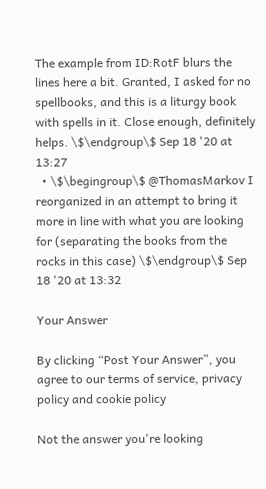The example from ID:RotF blurs the lines here a bit. Granted, I asked for no spellbooks, and this is a liturgy book with spells in it. Close enough, definitely helps. \$\endgroup\$ Sep 18 '20 at 13:27
  • \$\begingroup\$ @ThomasMarkov I reorganized in an attempt to bring it more in line with what you are looking for (separating the books from the rocks in this case) \$\endgroup\$ Sep 18 '20 at 13:32

Your Answer

By clicking “Post Your Answer”, you agree to our terms of service, privacy policy and cookie policy

Not the answer you're looking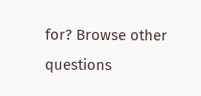for? Browse other questions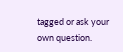tagged or ask your own question.